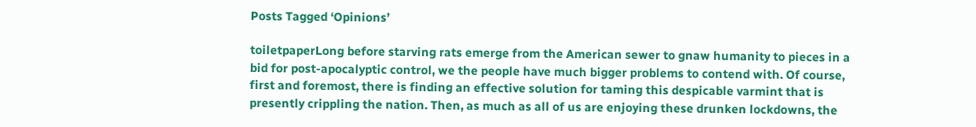Posts Tagged ‘Opinions’

toiletpaperLong before starving rats emerge from the American sewer to gnaw humanity to pieces in a bid for post-apocalyptic control, we the people have much bigger problems to contend with. Of course, first and foremost, there is finding an effective solution for taming this despicable varmint that is presently crippling the nation. Then, as much as all of us are enjoying these drunken lockdowns, the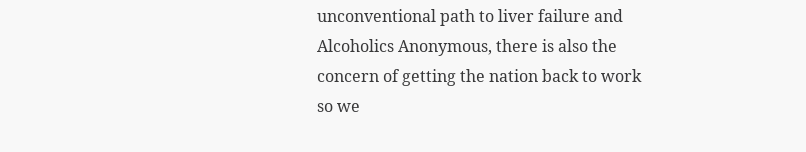unconventional path to liver failure and Alcoholics Anonymous, there is also the concern of getting the nation back to work so we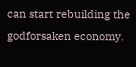can start rebuilding the godforsaken economy.